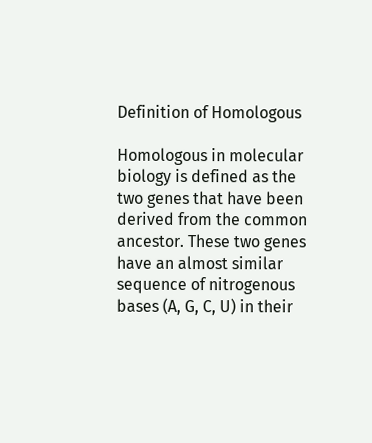Definition of Homologous

Homologous in molecular biology is defined as the two genes that have been derived from the common ancestor. These two genes have an almost similar sequence of nitrogenous bases (A, G, C, U) in their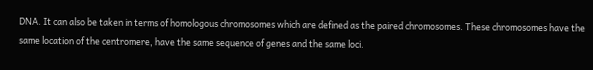DNA. It can also be taken in terms of homologous chromosomes which are defined as the paired chromosomes. These chromosomes have the same location of the centromere, have the same sequence of genes and the same loci.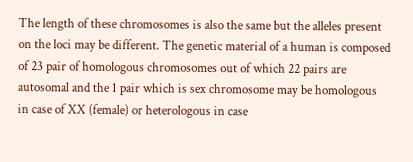The length of these chromosomes is also the same but the alleles present on the loci may be different. The genetic material of a human is composed of 23 pair of homologous chromosomes out of which 22 pairs are autosomal and the 1 pair which is sex chromosome may be homologous in case of XX (female) or heterologous in case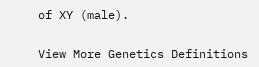of XY (male).


View More Genetics Definitions